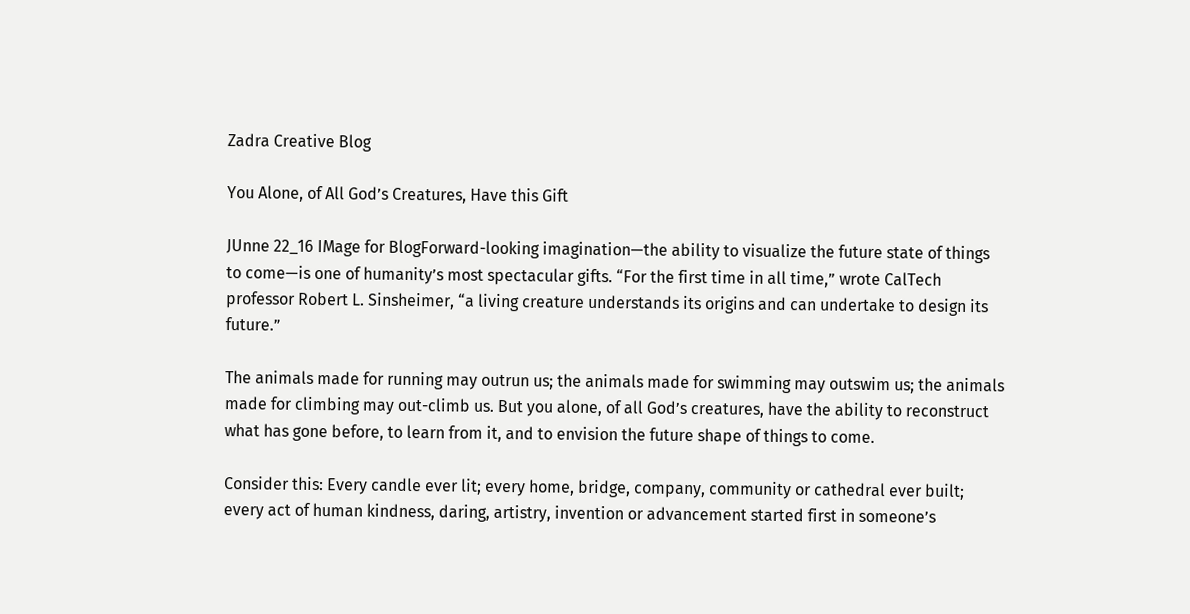Zadra Creative Blog

You Alone, of All God’s Creatures, Have this Gift

JUnne 22_16 IMage for BlogForward-looking imagination—the ability to visualize the future state of things to come—is one of humanity’s most spectacular gifts. “For the first time in all time,” wrote CalTech professor Robert L. Sinsheimer, “a living creature understands its origins and can undertake to design its future.”

The animals made for running may outrun us; the animals made for swimming may outswim us; the animals made for climbing may out-climb us. But you alone, of all God’s creatures, have the ability to reconstruct what has gone before, to learn from it, and to envision the future shape of things to come.

Consider this: Every candle ever lit; every home, bridge, company, community or cathedral ever built; every act of human kindness, daring, artistry, invention or advancement started first in someone’s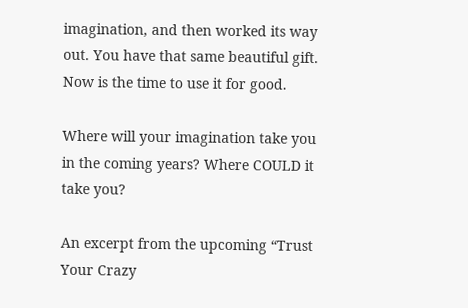imagination, and then worked its way out. You have that same beautiful gift. Now is the time to use it for good.

Where will your imagination take you in the coming years? Where COULD it take you?

An excerpt from the upcoming “Trust Your Crazy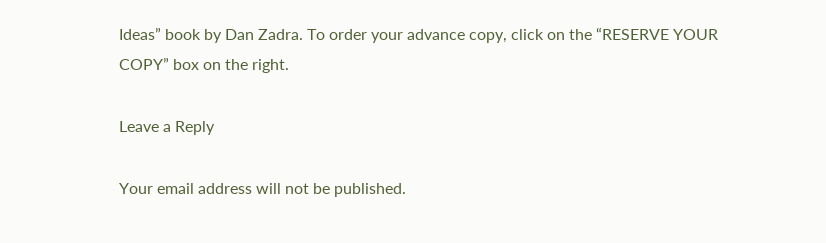Ideas” book by Dan Zadra. To order your advance copy, click on the “RESERVE YOUR COPY” box on the right.

Leave a Reply

Your email address will not be published.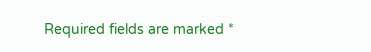Required fields are marked *